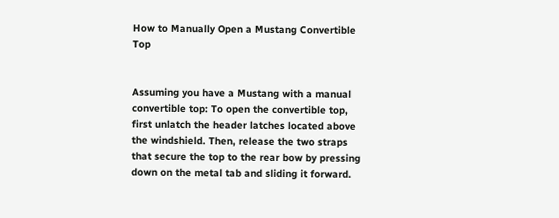How to Manually Open a Mustang Convertible Top


Assuming you have a Mustang with a manual convertible top: To open the convertible top, first unlatch the header latches located above the windshield. Then, release the two straps that secure the top to the rear bow by pressing down on the metal tab and sliding it forward.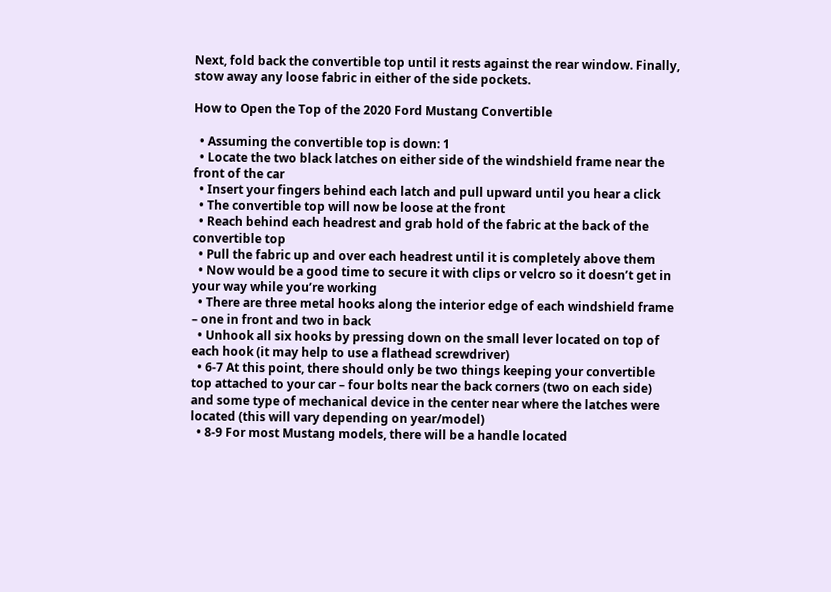Next, fold back the convertible top until it rests against the rear window. Finally, stow away any loose fabric in either of the side pockets.

How to Open the Top of the 2020 Ford Mustang Convertible

  • Assuming the convertible top is down: 1
  • Locate the two black latches on either side of the windshield frame near the front of the car
  • Insert your fingers behind each latch and pull upward until you hear a click
  • The convertible top will now be loose at the front
  • Reach behind each headrest and grab hold of the fabric at the back of the convertible top
  • Pull the fabric up and over each headrest until it is completely above them
  • Now would be a good time to secure it with clips or velcro so it doesn’t get in your way while you’re working
  • There are three metal hooks along the interior edge of each windshield frame – one in front and two in back
  • Unhook all six hooks by pressing down on the small lever located on top of each hook (it may help to use a flathead screwdriver)
  • 6-7 At this point, there should only be two things keeping your convertible top attached to your car – four bolts near the back corners (two on each side) and some type of mechanical device in the center near where the latches were located (this will vary depending on year/model)
  • 8-9 For most Mustang models, there will be a handle located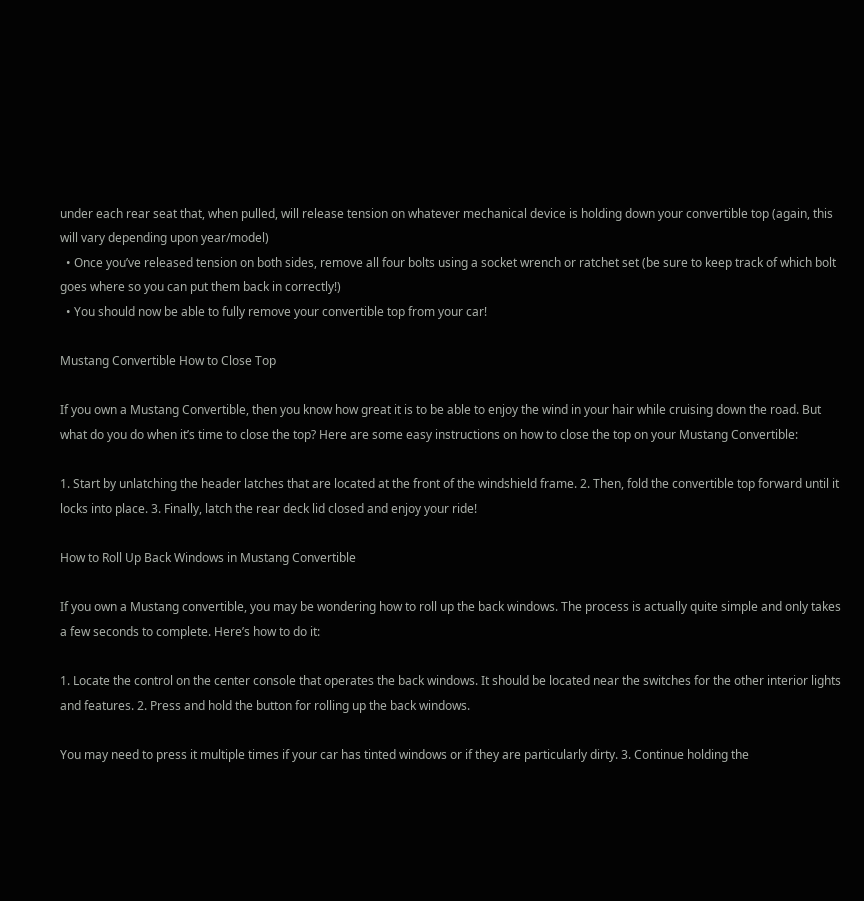under each rear seat that, when pulled, will release tension on whatever mechanical device is holding down your convertible top (again, this will vary depending upon year/model)
  • Once you’ve released tension on both sides, remove all four bolts using a socket wrench or ratchet set (be sure to keep track of which bolt goes where so you can put them back in correctly!)
  • You should now be able to fully remove your convertible top from your car!

Mustang Convertible How to Close Top

If you own a Mustang Convertible, then you know how great it is to be able to enjoy the wind in your hair while cruising down the road. But what do you do when it’s time to close the top? Here are some easy instructions on how to close the top on your Mustang Convertible:

1. Start by unlatching the header latches that are located at the front of the windshield frame. 2. Then, fold the convertible top forward until it locks into place. 3. Finally, latch the rear deck lid closed and enjoy your ride!

How to Roll Up Back Windows in Mustang Convertible

If you own a Mustang convertible, you may be wondering how to roll up the back windows. The process is actually quite simple and only takes a few seconds to complete. Here’s how to do it:

1. Locate the control on the center console that operates the back windows. It should be located near the switches for the other interior lights and features. 2. Press and hold the button for rolling up the back windows.

You may need to press it multiple times if your car has tinted windows or if they are particularly dirty. 3. Continue holding the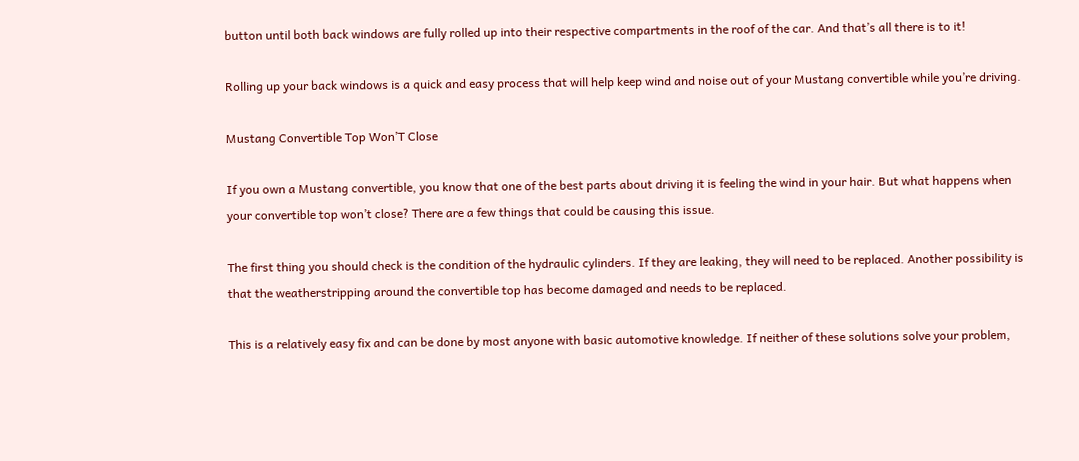button until both back windows are fully rolled up into their respective compartments in the roof of the car. And that’s all there is to it!

Rolling up your back windows is a quick and easy process that will help keep wind and noise out of your Mustang convertible while you’re driving.

Mustang Convertible Top Won’T Close

If you own a Mustang convertible, you know that one of the best parts about driving it is feeling the wind in your hair. But what happens when your convertible top won’t close? There are a few things that could be causing this issue.

The first thing you should check is the condition of the hydraulic cylinders. If they are leaking, they will need to be replaced. Another possibility is that the weatherstripping around the convertible top has become damaged and needs to be replaced.

This is a relatively easy fix and can be done by most anyone with basic automotive knowledge. If neither of these solutions solve your problem,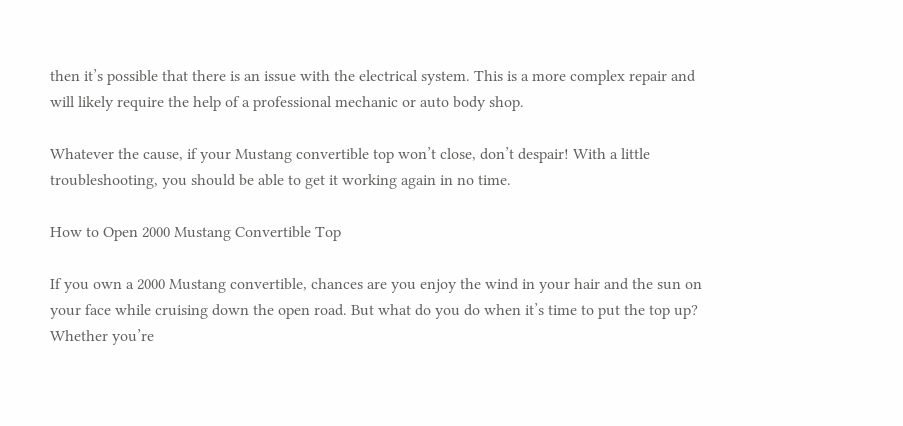then it’s possible that there is an issue with the electrical system. This is a more complex repair and will likely require the help of a professional mechanic or auto body shop.

Whatever the cause, if your Mustang convertible top won’t close, don’t despair! With a little troubleshooting, you should be able to get it working again in no time.

How to Open 2000 Mustang Convertible Top

If you own a 2000 Mustang convertible, chances are you enjoy the wind in your hair and the sun on your face while cruising down the open road. But what do you do when it’s time to put the top up? Whether you’re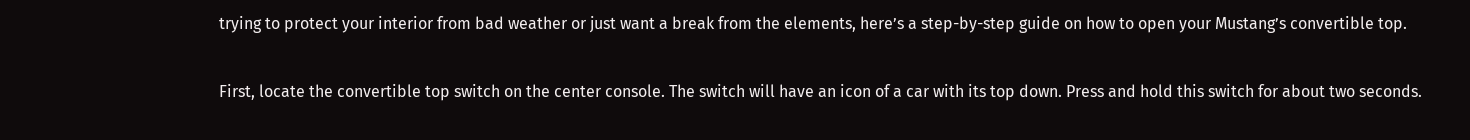trying to protect your interior from bad weather or just want a break from the elements, here’s a step-by-step guide on how to open your Mustang’s convertible top.

First, locate the convertible top switch on the center console. The switch will have an icon of a car with its top down. Press and hold this switch for about two seconds.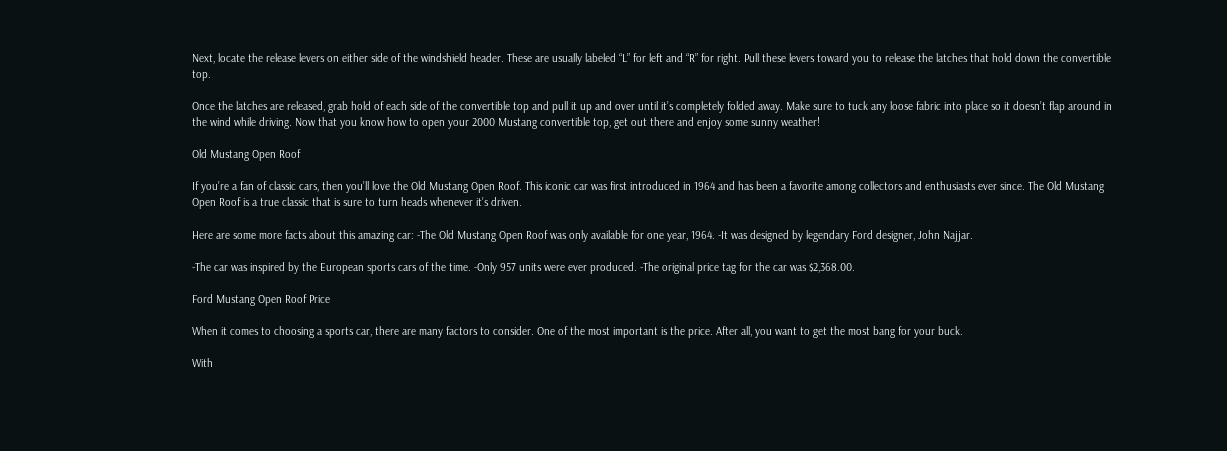Next, locate the release levers on either side of the windshield header. These are usually labeled “L” for left and “R” for right. Pull these levers toward you to release the latches that hold down the convertible top.

Once the latches are released, grab hold of each side of the convertible top and pull it up and over until it’s completely folded away. Make sure to tuck any loose fabric into place so it doesn’t flap around in the wind while driving. Now that you know how to open your 2000 Mustang convertible top, get out there and enjoy some sunny weather!

Old Mustang Open Roof

If you’re a fan of classic cars, then you’ll love the Old Mustang Open Roof. This iconic car was first introduced in 1964 and has been a favorite among collectors and enthusiasts ever since. The Old Mustang Open Roof is a true classic that is sure to turn heads whenever it’s driven.

Here are some more facts about this amazing car: -The Old Mustang Open Roof was only available for one year, 1964. -It was designed by legendary Ford designer, John Najjar.

-The car was inspired by the European sports cars of the time. -Only 957 units were ever produced. -The original price tag for the car was $2,368.00.

Ford Mustang Open Roof Price

When it comes to choosing a sports car, there are many factors to consider. One of the most important is the price. After all, you want to get the most bang for your buck.

With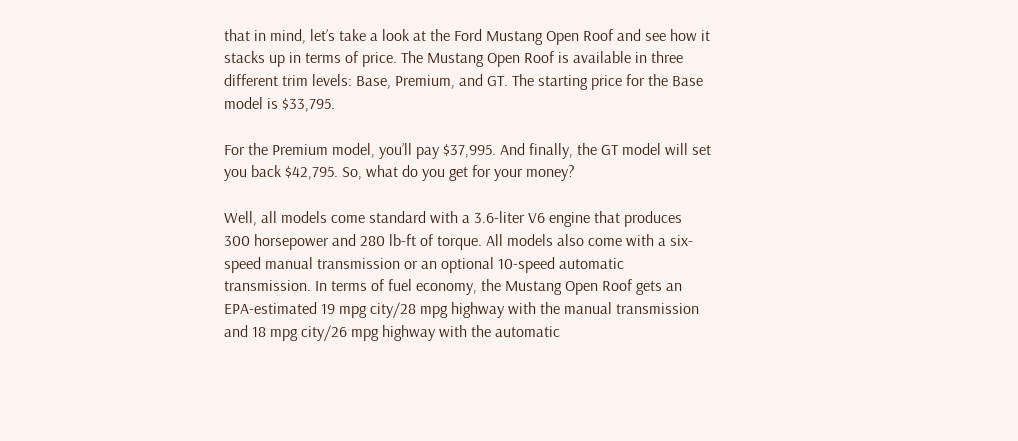that in mind, let’s take a look at the Ford Mustang Open Roof and see how it stacks up in terms of price. The Mustang Open Roof is available in three different trim levels: Base, Premium, and GT. The starting price for the Base model is $33,795.

For the Premium model, you’ll pay $37,995. And finally, the GT model will set you back $42,795. So, what do you get for your money?

Well, all models come standard with a 3.6-liter V6 engine that produces 300 horsepower and 280 lb-ft of torque. All models also come with a six-speed manual transmission or an optional 10-speed automatic transmission. In terms of fuel economy, the Mustang Open Roof gets an EPA-estimated 19 mpg city/28 mpg highway with the manual transmission and 18 mpg city/26 mpg highway with the automatic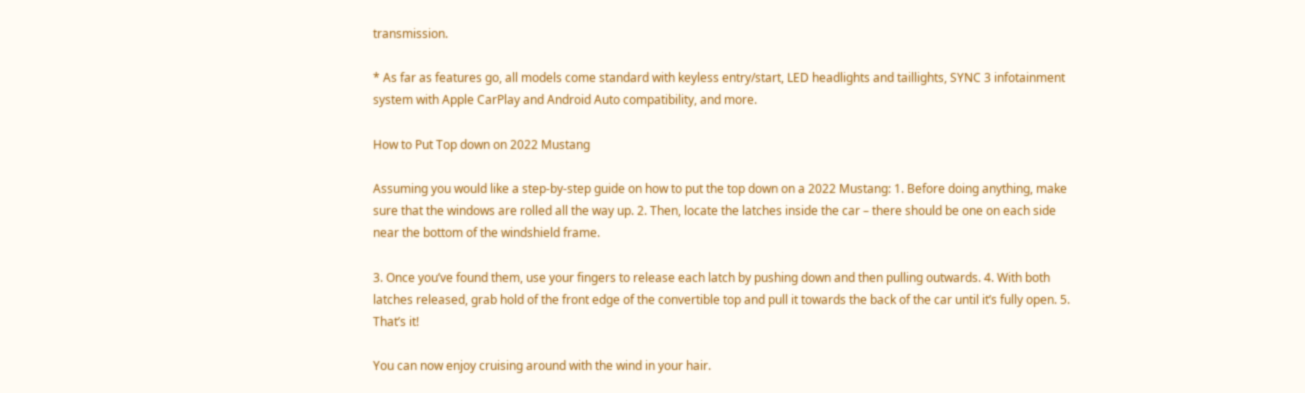transmission.

* As far as features go, all models come standard with keyless entry/start, LED headlights and taillights, SYNC 3 infotainment system with Apple CarPlay and Android Auto compatibility, and more.

How to Put Top down on 2022 Mustang

Assuming you would like a step-by-step guide on how to put the top down on a 2022 Mustang: 1. Before doing anything, make sure that the windows are rolled all the way up. 2. Then, locate the latches inside the car – there should be one on each side near the bottom of the windshield frame.

3. Once you’ve found them, use your fingers to release each latch by pushing down and then pulling outwards. 4. With both latches released, grab hold of the front edge of the convertible top and pull it towards the back of the car until it’s fully open. 5. That’s it!

You can now enjoy cruising around with the wind in your hair.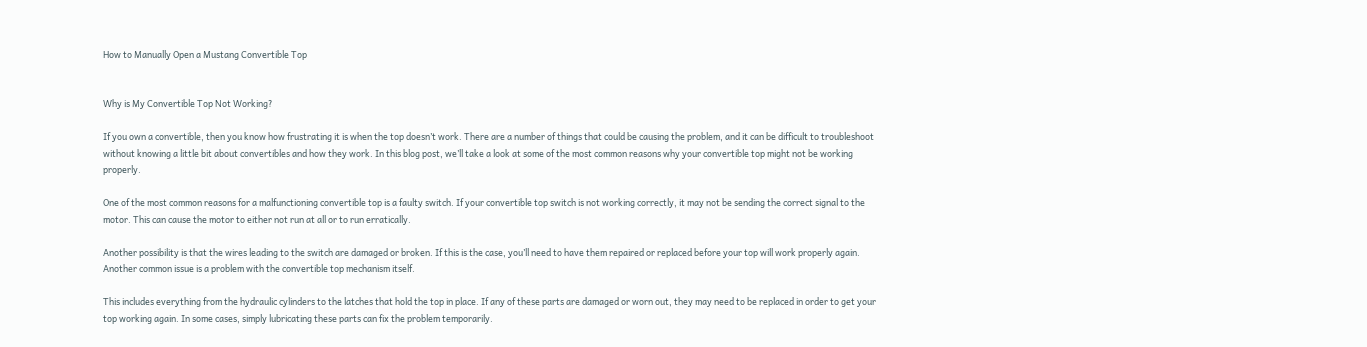How to Manually Open a Mustang Convertible Top


Why is My Convertible Top Not Working?

If you own a convertible, then you know how frustrating it is when the top doesn’t work. There are a number of things that could be causing the problem, and it can be difficult to troubleshoot without knowing a little bit about convertibles and how they work. In this blog post, we’ll take a look at some of the most common reasons why your convertible top might not be working properly.

One of the most common reasons for a malfunctioning convertible top is a faulty switch. If your convertible top switch is not working correctly, it may not be sending the correct signal to the motor. This can cause the motor to either not run at all or to run erratically.

Another possibility is that the wires leading to the switch are damaged or broken. If this is the case, you’ll need to have them repaired or replaced before your top will work properly again. Another common issue is a problem with the convertible top mechanism itself.

This includes everything from the hydraulic cylinders to the latches that hold the top in place. If any of these parts are damaged or worn out, they may need to be replaced in order to get your top working again. In some cases, simply lubricating these parts can fix the problem temporarily.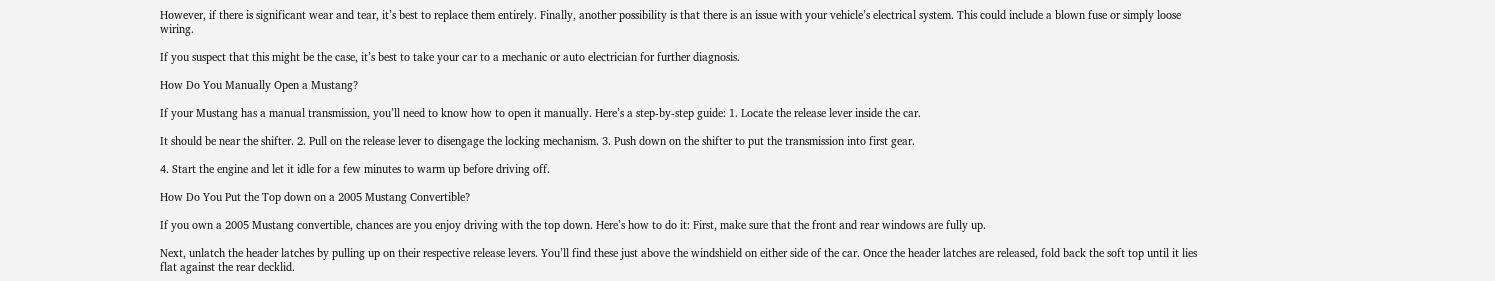However, if there is significant wear and tear, it’s best to replace them entirely. Finally, another possibility is that there is an issue with your vehicle’s electrical system. This could include a blown fuse or simply loose wiring.

If you suspect that this might be the case, it’s best to take your car to a mechanic or auto electrician for further diagnosis.

How Do You Manually Open a Mustang?

If your Mustang has a manual transmission, you’ll need to know how to open it manually. Here’s a step-by-step guide: 1. Locate the release lever inside the car.

It should be near the shifter. 2. Pull on the release lever to disengage the locking mechanism. 3. Push down on the shifter to put the transmission into first gear.

4. Start the engine and let it idle for a few minutes to warm up before driving off.

How Do You Put the Top down on a 2005 Mustang Convertible?

If you own a 2005 Mustang convertible, chances are you enjoy driving with the top down. Here’s how to do it: First, make sure that the front and rear windows are fully up.

Next, unlatch the header latches by pulling up on their respective release levers. You’ll find these just above the windshield on either side of the car. Once the header latches are released, fold back the soft top until it lies flat against the rear decklid.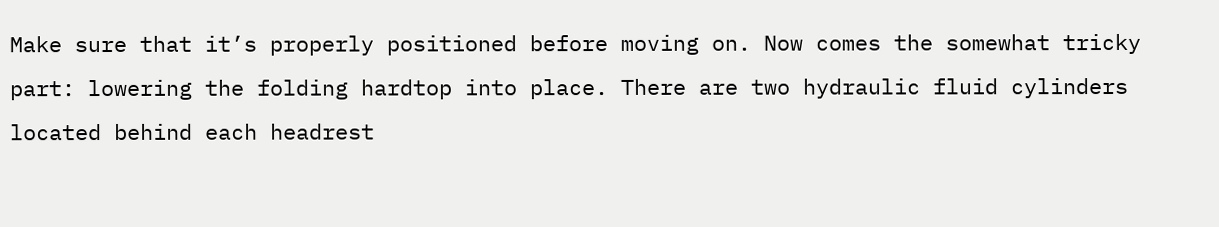Make sure that it’s properly positioned before moving on. Now comes the somewhat tricky part: lowering the folding hardtop into place. There are two hydraulic fluid cylinders located behind each headrest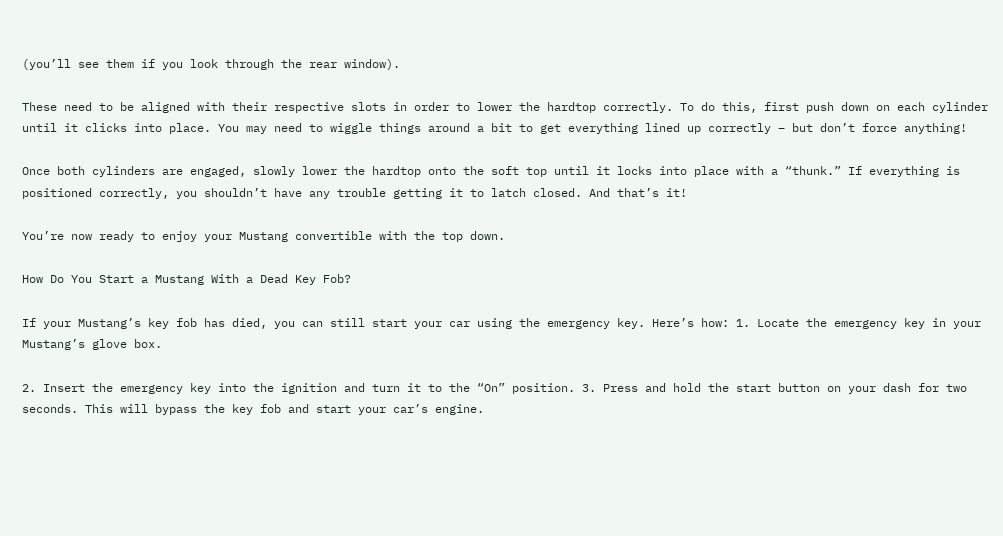(you’ll see them if you look through the rear window).

These need to be aligned with their respective slots in order to lower the hardtop correctly. To do this, first push down on each cylinder until it clicks into place. You may need to wiggle things around a bit to get everything lined up correctly – but don’t force anything!

Once both cylinders are engaged, slowly lower the hardtop onto the soft top until it locks into place with a “thunk.” If everything is positioned correctly, you shouldn’t have any trouble getting it to latch closed. And that’s it!

You’re now ready to enjoy your Mustang convertible with the top down.

How Do You Start a Mustang With a Dead Key Fob?

If your Mustang’s key fob has died, you can still start your car using the emergency key. Here’s how: 1. Locate the emergency key in your Mustang’s glove box.

2. Insert the emergency key into the ignition and turn it to the “On” position. 3. Press and hold the start button on your dash for two seconds. This will bypass the key fob and start your car’s engine.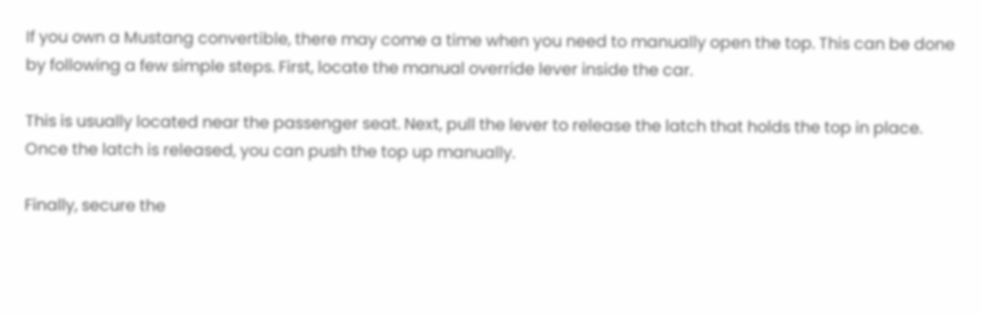If you own a Mustang convertible, there may come a time when you need to manually open the top. This can be done by following a few simple steps. First, locate the manual override lever inside the car.

This is usually located near the passenger seat. Next, pull the lever to release the latch that holds the top in place. Once the latch is released, you can push the top up manually.

Finally, secure the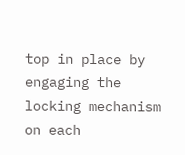top in place by engaging the locking mechanism on each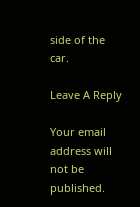side of the car.

Leave A Reply

Your email address will not be published.